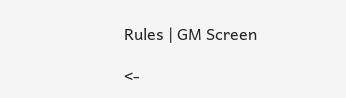Rules | GM Screen

<-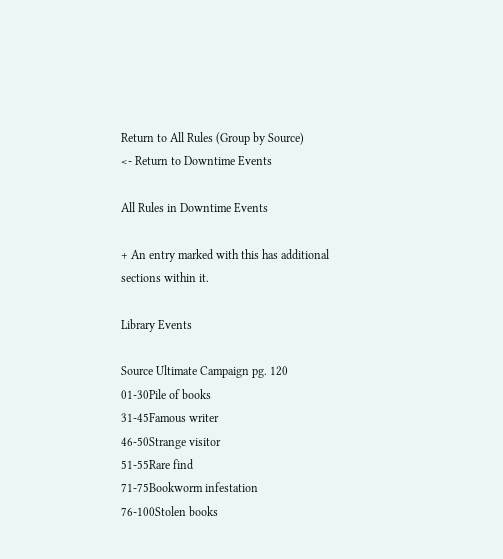Return to All Rules (Group by Source)
<- Return to Downtime Events

All Rules in Downtime Events

+ An entry marked with this has additional sections within it.

Library Events

Source Ultimate Campaign pg. 120
01-30Pile of books
31-45Famous writer
46-50Strange visitor
51-55Rare find
71-75Bookworm infestation
76-100Stolen books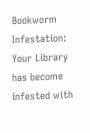Bookworm Infestation: Your Library has become infested with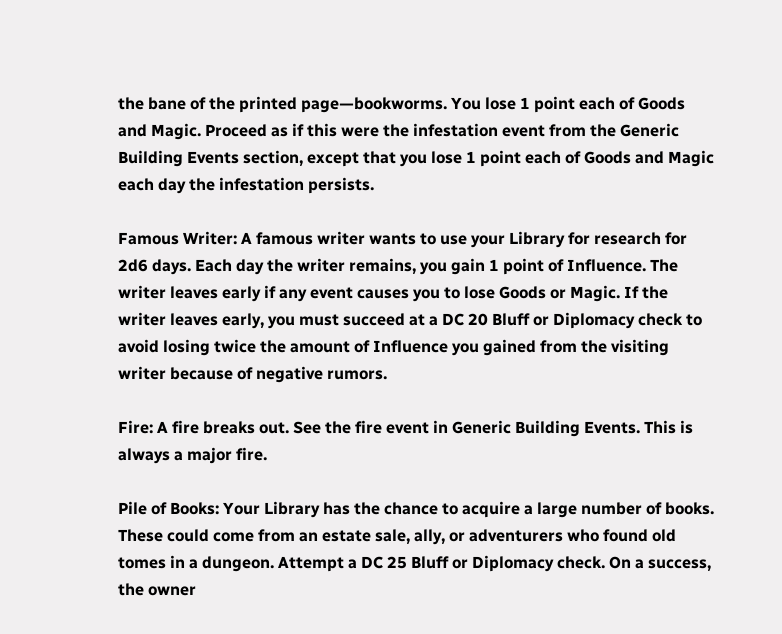the bane of the printed page—bookworms. You lose 1 point each of Goods and Magic. Proceed as if this were the infestation event from the Generic Building Events section, except that you lose 1 point each of Goods and Magic each day the infestation persists.

Famous Writer: A famous writer wants to use your Library for research for 2d6 days. Each day the writer remains, you gain 1 point of Influence. The writer leaves early if any event causes you to lose Goods or Magic. If the writer leaves early, you must succeed at a DC 20 Bluff or Diplomacy check to avoid losing twice the amount of Influence you gained from the visiting writer because of negative rumors.

Fire: A fire breaks out. See the fire event in Generic Building Events. This is always a major fire.

Pile of Books: Your Library has the chance to acquire a large number of books. These could come from an estate sale, ally, or adventurers who found old tomes in a dungeon. Attempt a DC 25 Bluff or Diplomacy check. On a success, the owner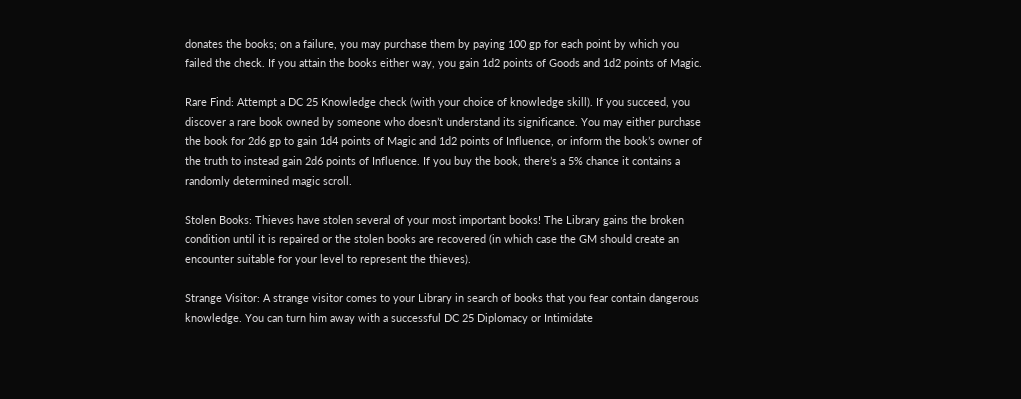donates the books; on a failure, you may purchase them by paying 100 gp for each point by which you failed the check. If you attain the books either way, you gain 1d2 points of Goods and 1d2 points of Magic.

Rare Find: Attempt a DC 25 Knowledge check (with your choice of knowledge skill). If you succeed, you discover a rare book owned by someone who doesn’t understand its significance. You may either purchase the book for 2d6 gp to gain 1d4 points of Magic and 1d2 points of Influence, or inform the book’s owner of the truth to instead gain 2d6 points of Influence. If you buy the book, there’s a 5% chance it contains a randomly determined magic scroll.

Stolen Books: Thieves have stolen several of your most important books! The Library gains the broken condition until it is repaired or the stolen books are recovered (in which case the GM should create an encounter suitable for your level to represent the thieves).

Strange Visitor: A strange visitor comes to your Library in search of books that you fear contain dangerous knowledge. You can turn him away with a successful DC 25 Diplomacy or Intimidate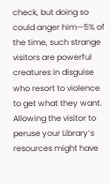check, but doing so could anger him—5% of the time, such strange visitors are powerful creatures in disguise who resort to violence to get what they want. Allowing the visitor to peruse your Library’s resources might have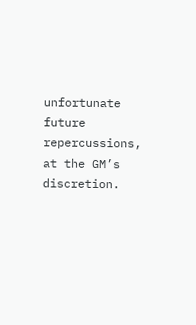unfortunate future repercussions, at the GM’s discretion.